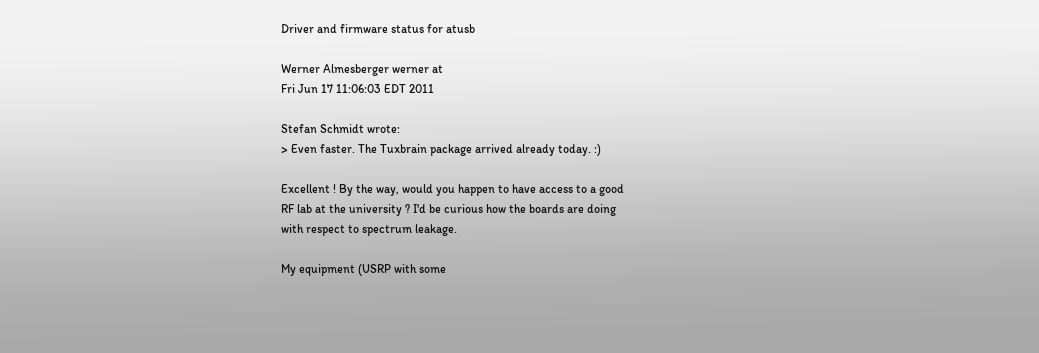Driver and firmware status for atusb

Werner Almesberger werner at
Fri Jun 17 11:06:03 EDT 2011

Stefan Schmidt wrote:
> Even faster. The Tuxbrain package arrived already today. :)

Excellent ! By the way, would you happen to have access to a good
RF lab at the university ? I'd be curious how the boards are doing
with respect to spectrum leakage.

My equipment (USRP with some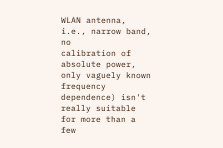WLAN antenna, i.e., narrow band, no
calibration of absolute power, only vaguely known frequency
dependence) isn't really suitable for more than a few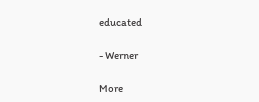educated

- Werner

More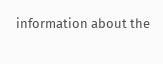information about the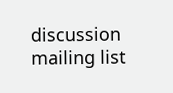discussion mailing list